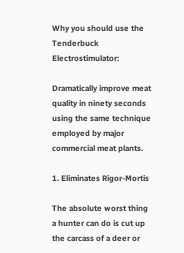Why you should use the Tenderbuck Electrostimulator:

Dramatically improve meat quality in ninety seconds using the same technique employed by major commercial meat plants.

1. Eliminates Rigor-Mortis

The absolute worst thing a hunter can do is cut up the carcass of a deer or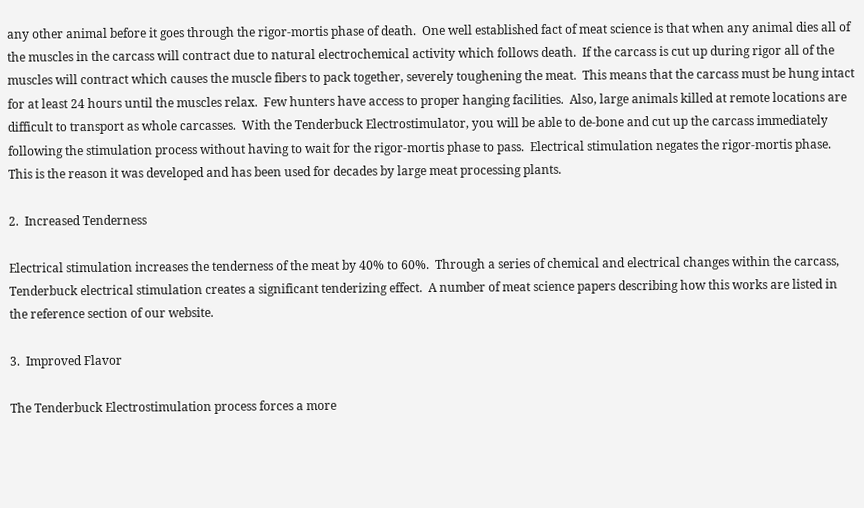any other animal before it goes through the rigor-mortis phase of death.  One well established fact of meat science is that when any animal dies all of the muscles in the carcass will contract due to natural electrochemical activity which follows death.  If the carcass is cut up during rigor all of the muscles will contract which causes the muscle fibers to pack together, severely toughening the meat.  This means that the carcass must be hung intact for at least 24 hours until the muscles relax.  Few hunters have access to proper hanging facilities.  Also, large animals killed at remote locations are difficult to transport as whole carcasses.  With the Tenderbuck Electrostimulator, you will be able to de-bone and cut up the carcass immediately following the stimulation process without having to wait for the rigor-mortis phase to pass.  Electrical stimulation negates the rigor-mortis phase.  This is the reason it was developed and has been used for decades by large meat processing plants.

2.  Increased Tenderness

Electrical stimulation increases the tenderness of the meat by 40% to 60%.  Through a series of chemical and electrical changes within the carcass, Tenderbuck electrical stimulation creates a significant tenderizing effect.  A number of meat science papers describing how this works are listed in the reference section of our website.

3.  Improved Flavor

The Tenderbuck Electrostimulation process forces a more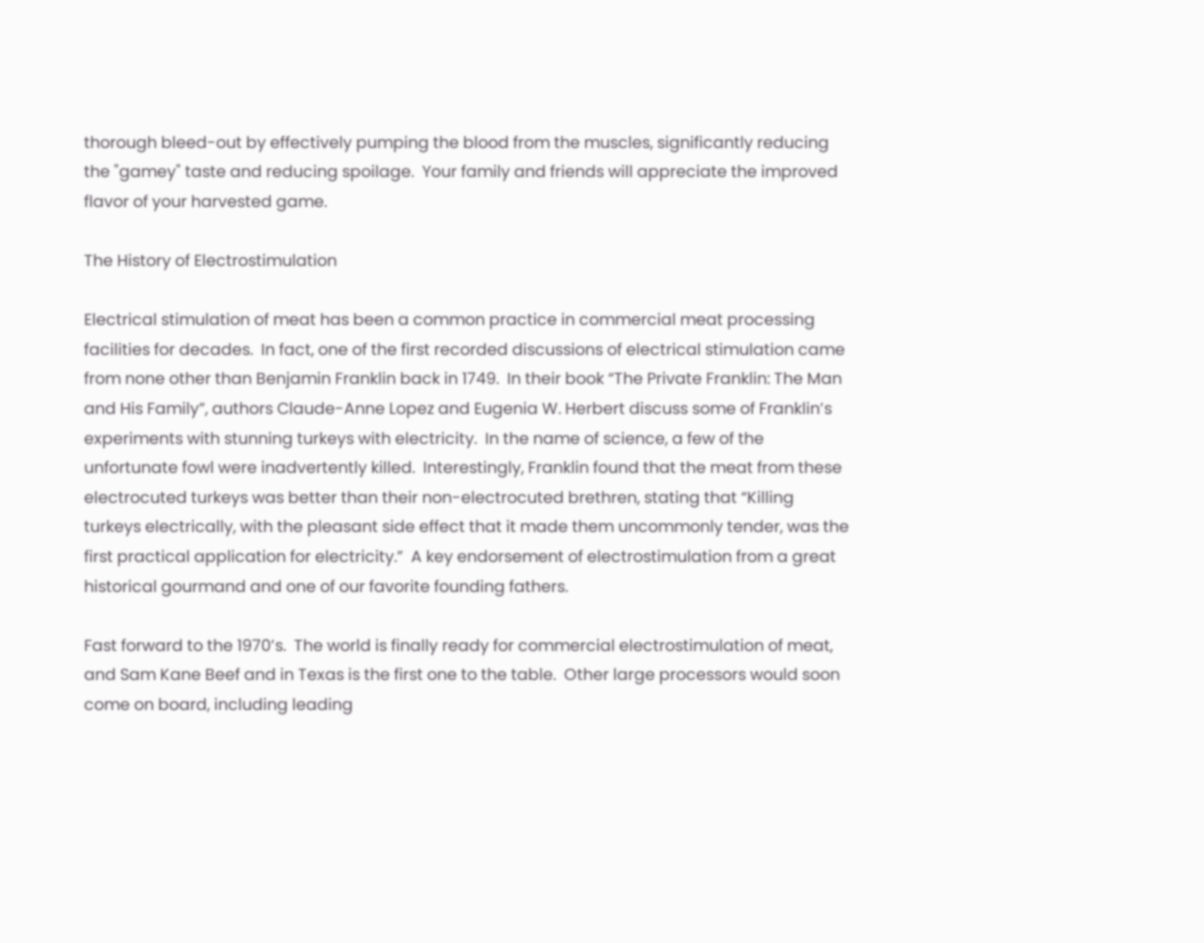thorough bleed-out by effectively pumping the blood from the muscles, significantly reducing the "gamey" taste and reducing spoilage.  Your family and friends will appreciate the improved flavor of your harvested game.

The History of Electrostimulation

Electrical stimulation of meat has been a common practice in commercial meat processing facilities for decades.  In fact, one of the first recorded discussions of electrical stimulation came from none other than Benjamin Franklin back in 1749.  In their book “The Private Franklin: The Man and His Family”, authors Claude-Anne Lopez and Eugenia W. Herbert discuss some of Franklin’s experiments with stunning turkeys with electricity.  In the name of science, a few of the unfortunate fowl were inadvertently killed.  Interestingly, Franklin found that the meat from these electrocuted turkeys was better than their non-electrocuted brethren, stating that “Killing turkeys electrically, with the pleasant side effect that it made them uncommonly tender, was the first practical application for electricity.”  A key endorsement of electrostimulation from a great historical gourmand and one of our favorite founding fathers.

Fast forward to the 1970’s.  The world is finally ready for commercial electrostimulation of meat, and Sam Kane Beef and in Texas is the first one to the table.  Other large processors would soon come on board, including leading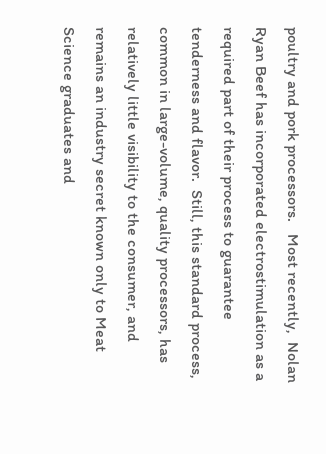poultry and pork processors.   Most recently,  Nolan Ryan Beef has incorporated electrostimulation as a required part of their process to guarantee tenderness and flavor.  Still, this standard process, common in large-volume, quality processors, has relatively little visibility to the consumer, and remains an industry secret known only to Meat Science graduates and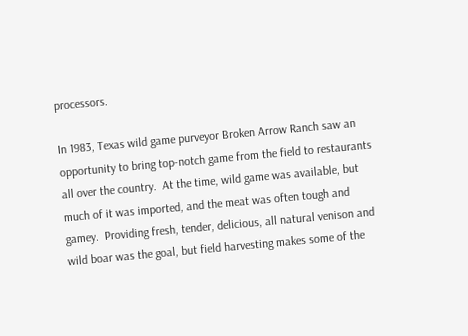processors.

In 1983, Texas wild game purveyor Broken Arrow Ranch saw an opportunity to bring top-notch game from the field to restaurants all over the country.  At the time, wild game was available, but much of it was imported, and the meat was often tough and gamey.  Providing fresh, tender, delicious, all natural venison and wild boar was the goal, but field harvesting makes some of the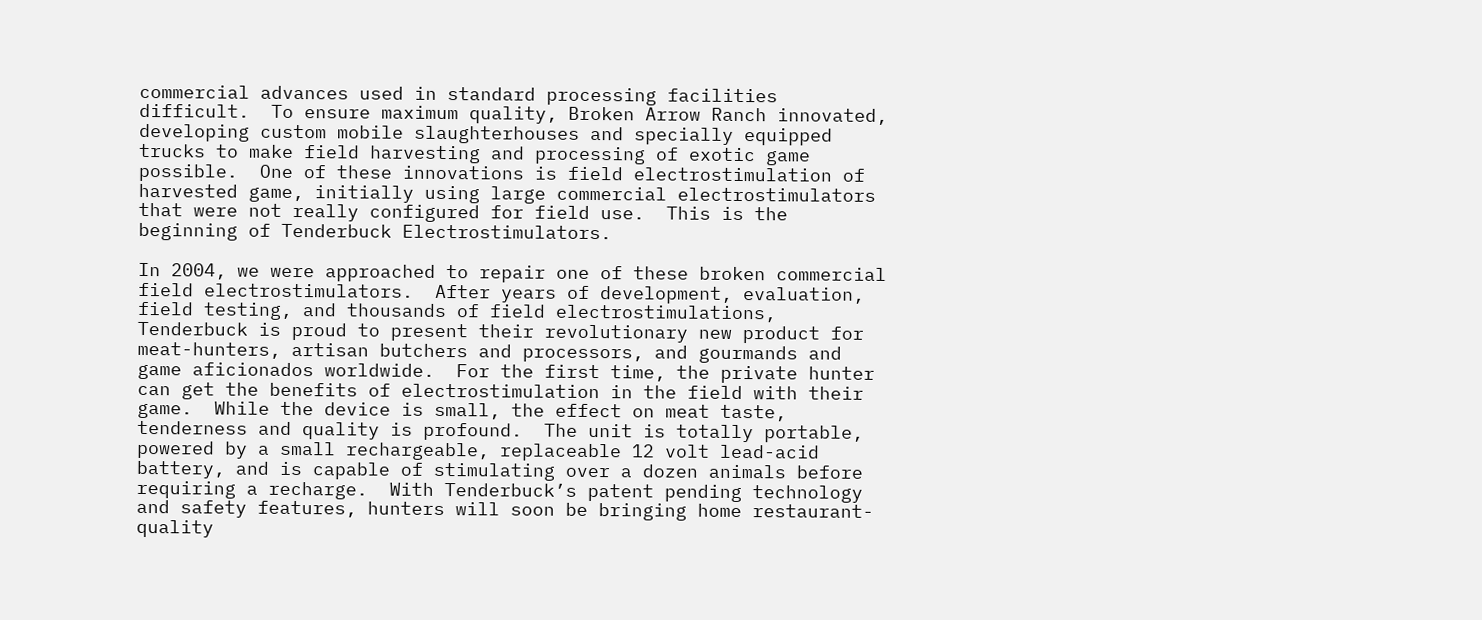commercial advances used in standard processing facilities difficult.  To ensure maximum quality, Broken Arrow Ranch innovated, developing custom mobile slaughterhouses and specially equipped trucks to make field harvesting and processing of exotic game possible.  One of these innovations is field electrostimulation of harvested game, initially using large commercial electrostimulators that were not really configured for field use.  This is the beginning of Tenderbuck Electrostimulators.

In 2004, we were approached to repair one of these broken commercial field electrostimulators.  After years of development, evaluation, field testing, and thousands of field electrostimulations, Tenderbuck is proud to present their revolutionary new product for meat-hunters, artisan butchers and processors, and gourmands and game aficionados worldwide.  For the first time, the private hunter can get the benefits of electrostimulation in the field with their game.  While the device is small, the effect on meat taste, tenderness and quality is profound.  The unit is totally portable, powered by a small rechargeable, replaceable 12 volt lead-acid battery, and is capable of stimulating over a dozen animals before requiring a recharge.  With Tenderbuck’s patent pending technology and safety features, hunters will soon be bringing home restaurant-quality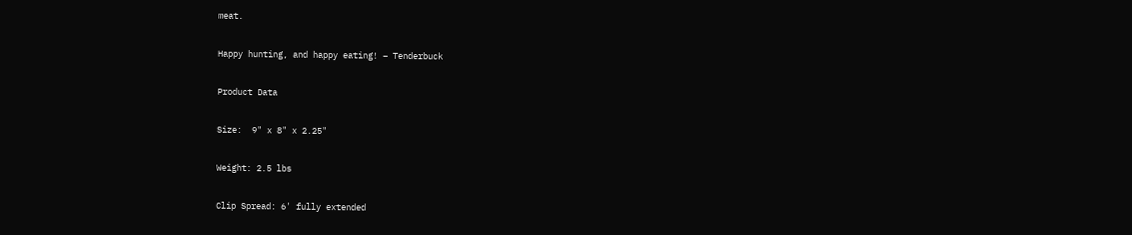meat.

Happy hunting, and happy eating! – Tenderbuck

Product Data

Size:  9" x 8" x 2.25"

Weight: 2.5 lbs

Clip Spread: 6' fully extended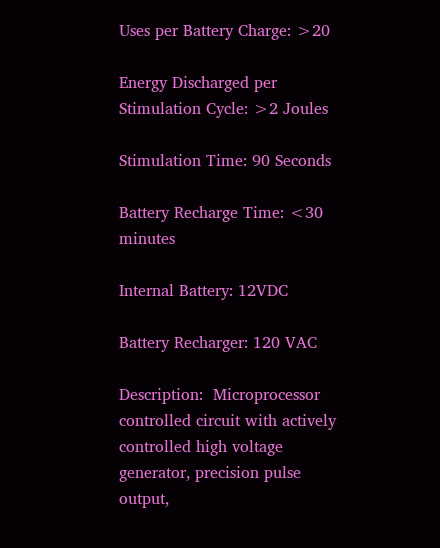Uses per Battery Charge: >20

Energy Discharged per Stimulation Cycle: >2 Joules

Stimulation Time: 90 Seconds

Battery Recharge Time: <30 minutes

Internal Battery: 12VDC

Battery Recharger: 120 VAC

Description:  Microprocessor controlled circuit with actively controlled high voltage generator, precision pulse output,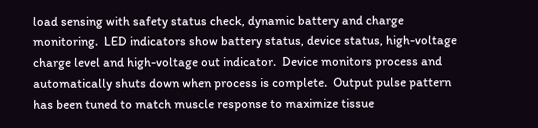load sensing with safety status check, dynamic battery and charge monitoring.  LED indicators show battery status, device status, high-voltage charge level and high-voltage out indicator.  Device monitors process and automatically shuts down when process is complete.  Output pulse pattern has been tuned to match muscle response to maximize tissue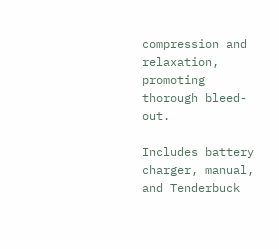compression and relaxation, promoting thorough bleed-out.

Includes battery charger, manual, and Tenderbuck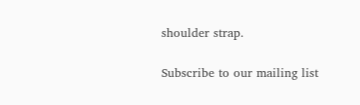shoulder strap.

Subscribe to our mailing list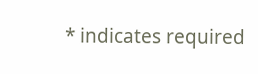* indicates required